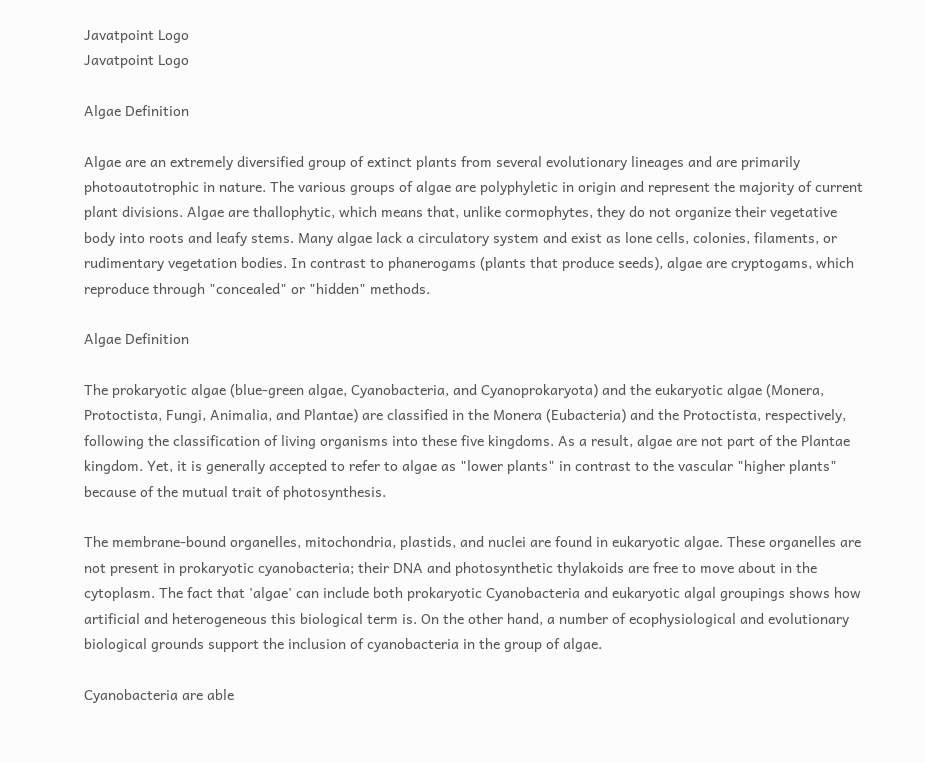Javatpoint Logo
Javatpoint Logo

Algae Definition

Algae are an extremely diversified group of extinct plants from several evolutionary lineages and are primarily photoautotrophic in nature. The various groups of algae are polyphyletic in origin and represent the majority of current plant divisions. Algae are thallophytic, which means that, unlike cormophytes, they do not organize their vegetative body into roots and leafy stems. Many algae lack a circulatory system and exist as lone cells, colonies, filaments, or rudimentary vegetation bodies. In contrast to phanerogams (plants that produce seeds), algae are cryptogams, which reproduce through "concealed" or "hidden" methods.

Algae Definition

The prokaryotic algae (blue-green algae, Cyanobacteria, and Cyanoprokaryota) and the eukaryotic algae (Monera, Protoctista, Fungi, Animalia, and Plantae) are classified in the Monera (Eubacteria) and the Protoctista, respectively, following the classification of living organisms into these five kingdoms. As a result, algae are not part of the Plantae kingdom. Yet, it is generally accepted to refer to algae as "lower plants" in contrast to the vascular "higher plants" because of the mutual trait of photosynthesis.

The membrane-bound organelles, mitochondria, plastids, and nuclei are found in eukaryotic algae. These organelles are not present in prokaryotic cyanobacteria; their DNA and photosynthetic thylakoids are free to move about in the cytoplasm. The fact that 'algae' can include both prokaryotic Cyanobacteria and eukaryotic algal groupings shows how artificial and heterogeneous this biological term is. On the other hand, a number of ecophysiological and evolutionary biological grounds support the inclusion of cyanobacteria in the group of algae.

Cyanobacteria are able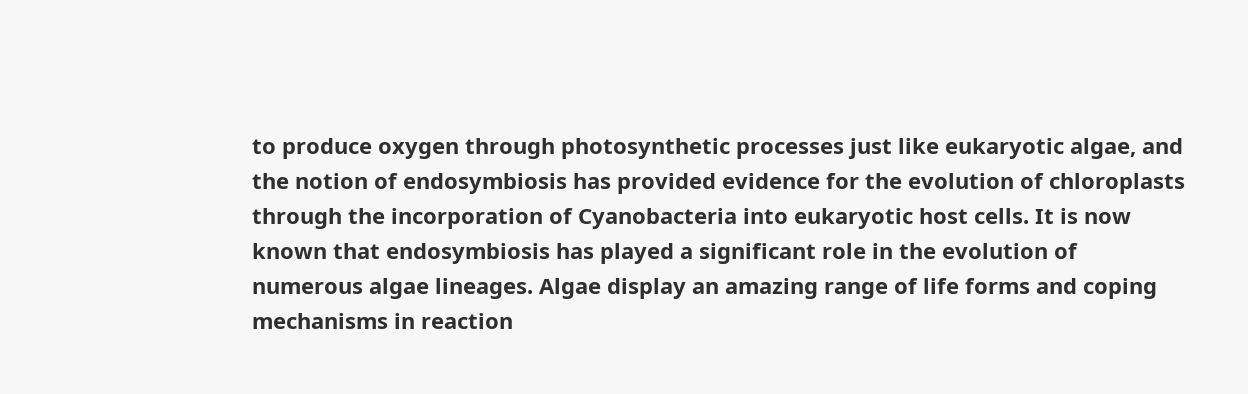to produce oxygen through photosynthetic processes just like eukaryotic algae, and the notion of endosymbiosis has provided evidence for the evolution of chloroplasts through the incorporation of Cyanobacteria into eukaryotic host cells. It is now known that endosymbiosis has played a significant role in the evolution of numerous algae lineages. Algae display an amazing range of life forms and coping mechanisms in reaction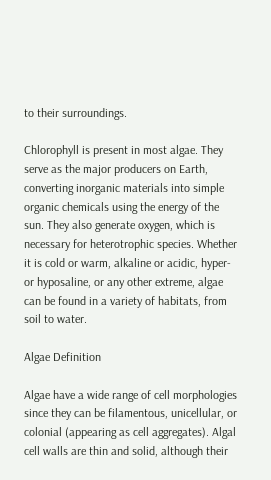to their surroundings.

Chlorophyll is present in most algae. They serve as the major producers on Earth, converting inorganic materials into simple organic chemicals using the energy of the sun. They also generate oxygen, which is necessary for heterotrophic species. Whether it is cold or warm, alkaline or acidic, hyper- or hyposaline, or any other extreme, algae can be found in a variety of habitats, from soil to water.

Algae Definition

Algae have a wide range of cell morphologies since they can be filamentous, unicellular, or colonial (appearing as cell aggregates). Algal cell walls are thin and solid, although their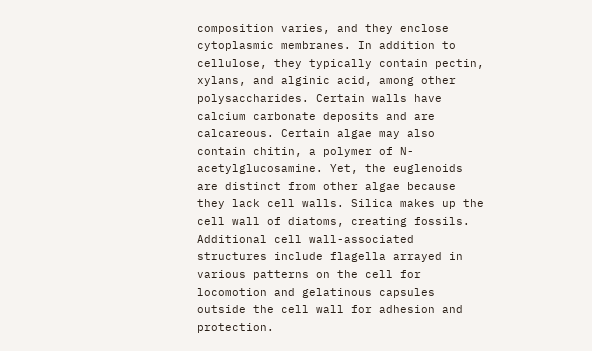composition varies, and they enclose cytoplasmic membranes. In addition to cellulose, they typically contain pectin, xylans, and alginic acid, among other polysaccharides. Certain walls have calcium carbonate deposits and are calcareous. Certain algae may also contain chitin, a polymer of N-acetylglucosamine. Yet, the euglenoids are distinct from other algae because they lack cell walls. Silica makes up the cell wall of diatoms, creating fossils. Additional cell wall-associated structures include flagella arrayed in various patterns on the cell for locomotion and gelatinous capsules outside the cell wall for adhesion and protection.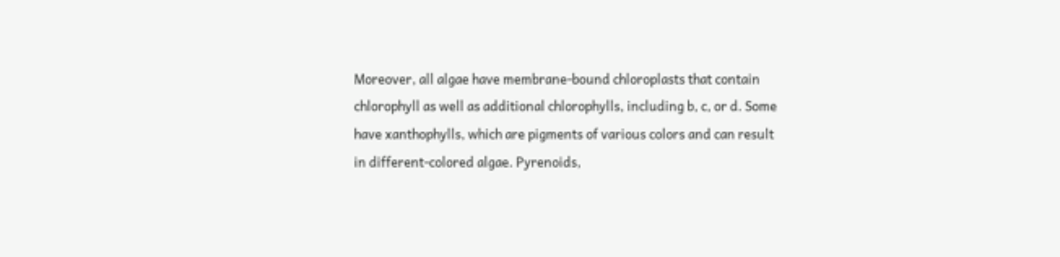Moreover, all algae have membrane-bound chloroplasts that contain chlorophyll as well as additional chlorophylls, including b, c, or d. Some have xanthophylls, which are pigments of various colors and can result in different-colored algae. Pyrenoids,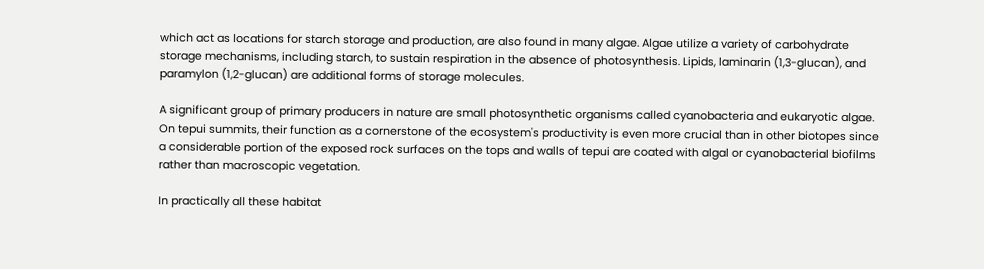which act as locations for starch storage and production, are also found in many algae. Algae utilize a variety of carbohydrate storage mechanisms, including starch, to sustain respiration in the absence of photosynthesis. Lipids, laminarin (1,3-glucan), and paramylon (1,2-glucan) are additional forms of storage molecules.

A significant group of primary producers in nature are small photosynthetic organisms called cyanobacteria and eukaryotic algae. On tepui summits, their function as a cornerstone of the ecosystem's productivity is even more crucial than in other biotopes since a considerable portion of the exposed rock surfaces on the tops and walls of tepui are coated with algal or cyanobacterial biofilms rather than macroscopic vegetation.

In practically all these habitat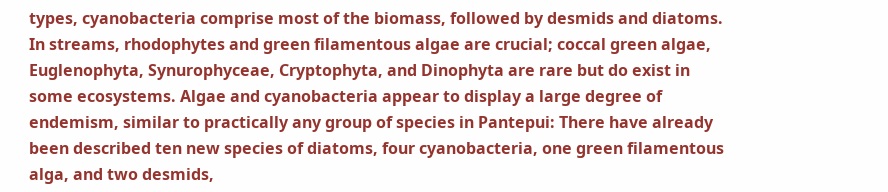types, cyanobacteria comprise most of the biomass, followed by desmids and diatoms. In streams, rhodophytes and green filamentous algae are crucial; coccal green algae, Euglenophyta, Synurophyceae, Cryptophyta, and Dinophyta are rare but do exist in some ecosystems. Algae and cyanobacteria appear to display a large degree of endemism, similar to practically any group of species in Pantepui: There have already been described ten new species of diatoms, four cyanobacteria, one green filamentous alga, and two desmids,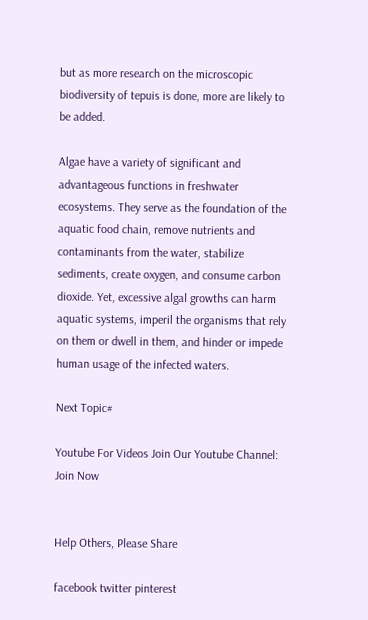but as more research on the microscopic biodiversity of tepuis is done, more are likely to be added.

Algae have a variety of significant and advantageous functions in freshwater ecosystems. They serve as the foundation of the aquatic food chain, remove nutrients and contaminants from the water, stabilize sediments, create oxygen, and consume carbon dioxide. Yet, excessive algal growths can harm aquatic systems, imperil the organisms that rely on them or dwell in them, and hinder or impede human usage of the infected waters.

Next Topic#

Youtube For Videos Join Our Youtube Channel: Join Now


Help Others, Please Share

facebook twitter pinterest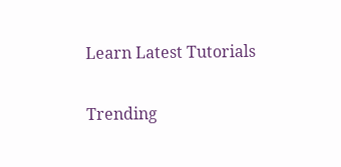Learn Latest Tutorials


Trending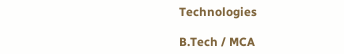Technologies

B.Tech / MCA